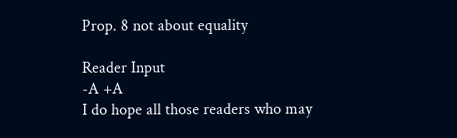Prop. 8 not about equality

Reader Input
-A +A
I do hope all those readers who may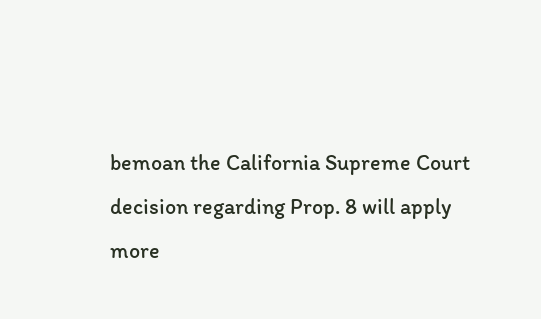bemoan the California Supreme Court decision regarding Prop. 8 will apply more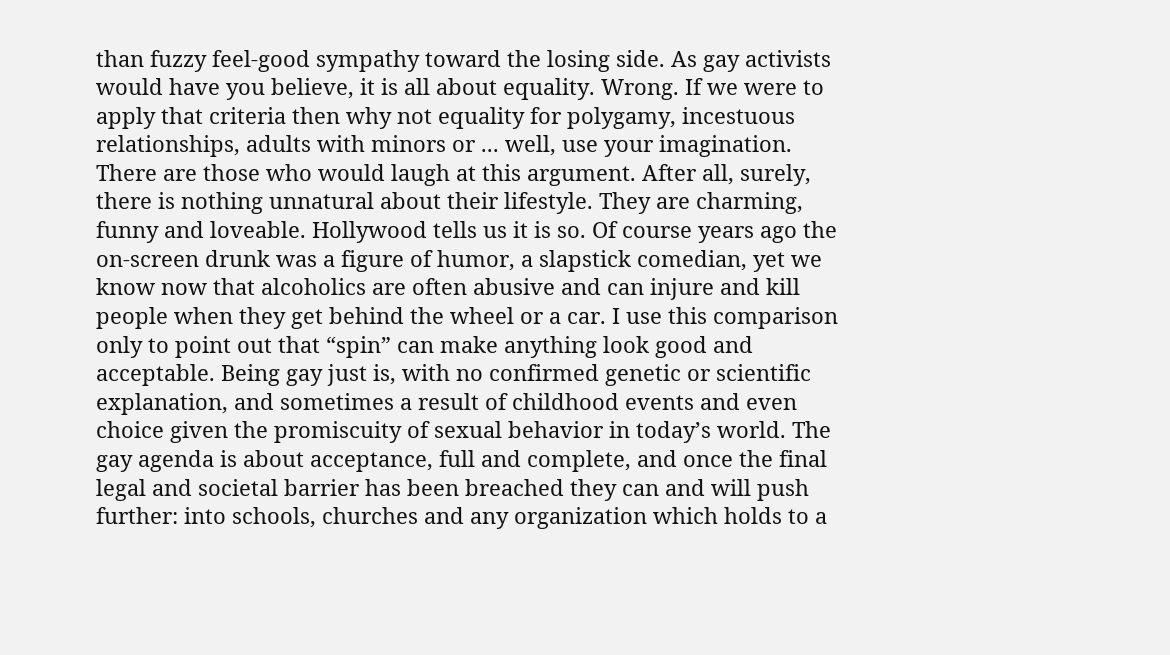than fuzzy feel-good sympathy toward the losing side. As gay activists would have you believe, it is all about equality. Wrong. If we were to apply that criteria then why not equality for polygamy, incestuous relationships, adults with minors or ... well, use your imagination. There are those who would laugh at this argument. After all, surely, there is nothing unnatural about their lifestyle. They are charming, funny and loveable. Hollywood tells us it is so. Of course years ago the on-screen drunk was a figure of humor, a slapstick comedian, yet we know now that alcoholics are often abusive and can injure and kill people when they get behind the wheel or a car. I use this comparison only to point out that “spin” can make anything look good and acceptable. Being gay just is, with no confirmed genetic or scientific explanation, and sometimes a result of childhood events and even choice given the promiscuity of sexual behavior in today’s world. The gay agenda is about acceptance, full and complete, and once the final legal and societal barrier has been breached they can and will push further: into schools, churches and any organization which holds to a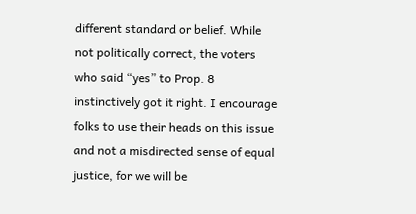different standard or belief. While not politically correct, the voters who said “yes” to Prop. 8 instinctively got it right. I encourage folks to use their heads on this issue and not a misdirected sense of equal justice, for we will be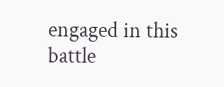engaged in this battle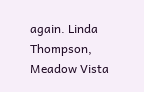again. Linda Thompson, Meadow Vista